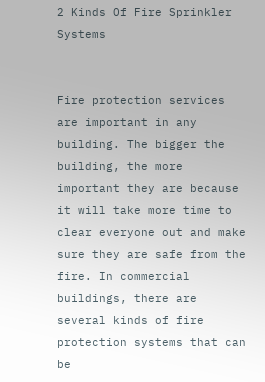2 Kinds Of Fire Sprinkler Systems


Fire protection services are important in any building. The bigger the building, the more important they are because it will take more time to clear everyone out and make sure they are safe from the fire. In commercial buildings, there are several kinds of fire protection systems that can be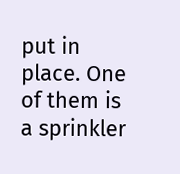put in place. One of them is a sprinkler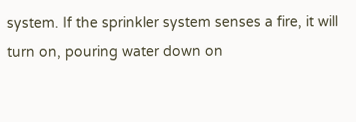system. If the sprinkler system senses a fire, it will turn on, pouring water down on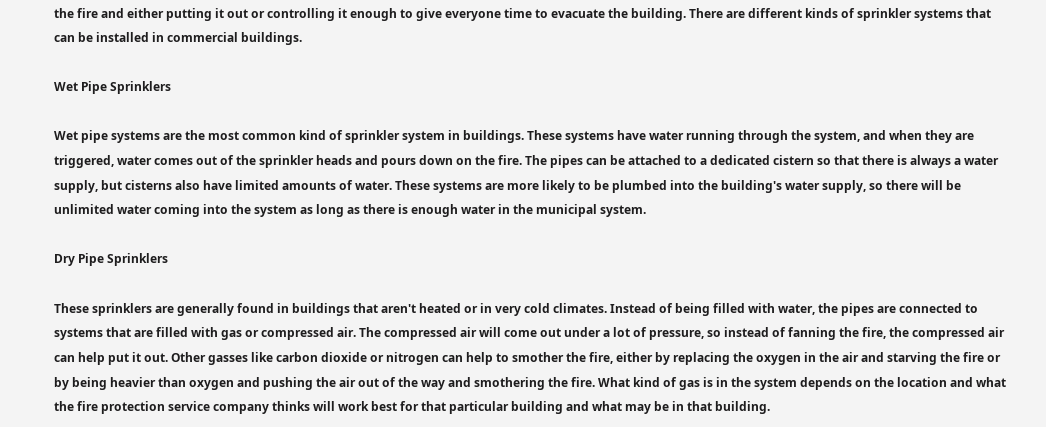the fire and either putting it out or controlling it enough to give everyone time to evacuate the building. There are different kinds of sprinkler systems that can be installed in commercial buildings.

Wet Pipe Sprinklers

Wet pipe systems are the most common kind of sprinkler system in buildings. These systems have water running through the system, and when they are triggered, water comes out of the sprinkler heads and pours down on the fire. The pipes can be attached to a dedicated cistern so that there is always a water supply, but cisterns also have limited amounts of water. These systems are more likely to be plumbed into the building's water supply, so there will be unlimited water coming into the system as long as there is enough water in the municipal system.

Dry Pipe Sprinklers

These sprinklers are generally found in buildings that aren't heated or in very cold climates. Instead of being filled with water, the pipes are connected to systems that are filled with gas or compressed air. The compressed air will come out under a lot of pressure, so instead of fanning the fire, the compressed air can help put it out. Other gasses like carbon dioxide or nitrogen can help to smother the fire, either by replacing the oxygen in the air and starving the fire or by being heavier than oxygen and pushing the air out of the way and smothering the fire. What kind of gas is in the system depends on the location and what the fire protection service company thinks will work best for that particular building and what may be in that building.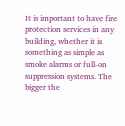It is important to have fire protection services in any building, whether it is something as simple as smoke alarms or full-on suppression systems. The bigger the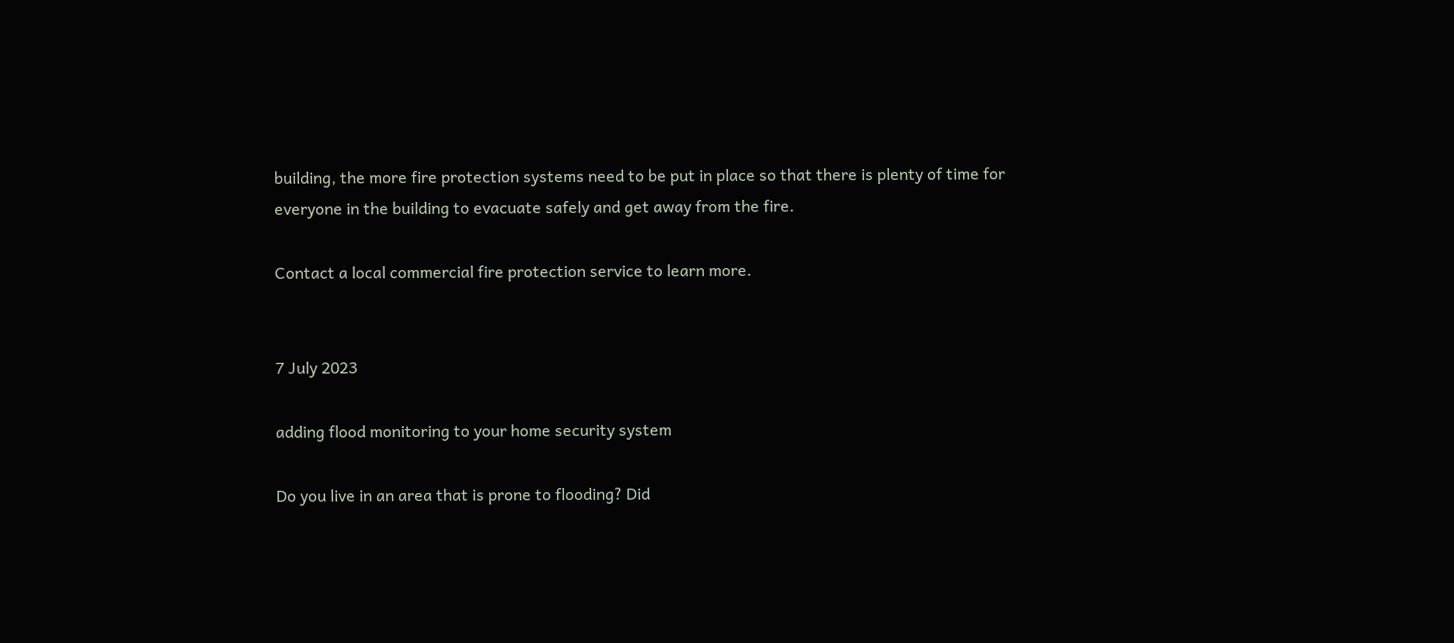building, the more fire protection systems need to be put in place so that there is plenty of time for everyone in the building to evacuate safely and get away from the fire.

Contact a local commercial fire protection service to learn more.


7 July 2023

adding flood monitoring to your home security system

Do you live in an area that is prone to flooding? Did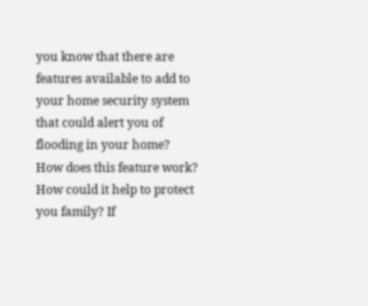you know that there are features available to add to your home security system that could alert you of flooding in your home? How does this feature work? How could it help to protect you family? If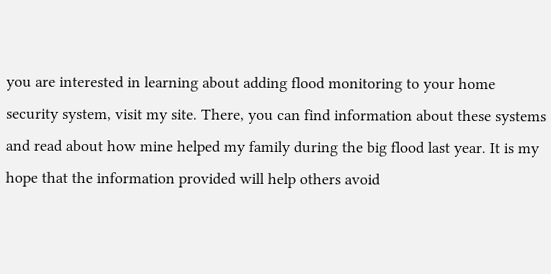you are interested in learning about adding flood monitoring to your home security system, visit my site. There, you can find information about these systems and read about how mine helped my family during the big flood last year. It is my hope that the information provided will help others avoid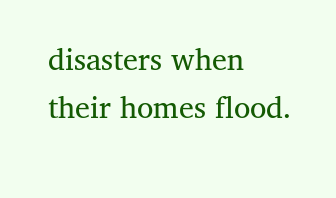disasters when their homes flood.